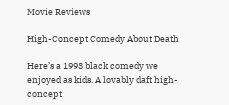Movie Reviews

High-Concept Comedy About Death

Here’s a 1993 black comedy we enjoyed as kids. A lovably daft high-concept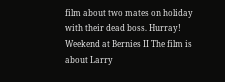film about two mates on holiday with their dead boss. Hurray! Weekend at Bernies II The film is about Larry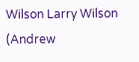Wilson Larry Wilson (Andrew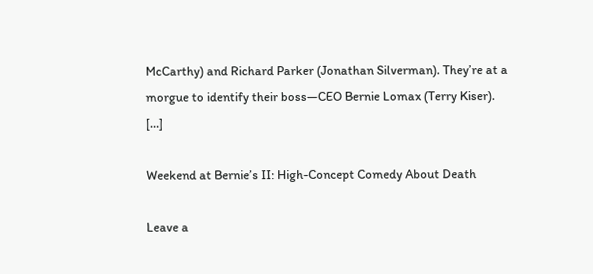McCarthy) and Richard Parker (Jonathan Silverman). They’re at a morgue to identify their boss—CEO Bernie Lomax (Terry Kiser). […]

Weekend at Bernie’s II: High-Concept Comedy About Death

Leave a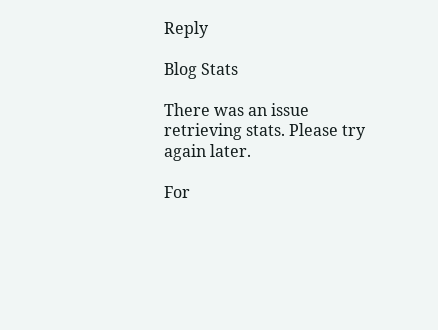Reply

Blog Stats

There was an issue retrieving stats. Please try again later.

For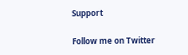Support

Follow me on Twitter